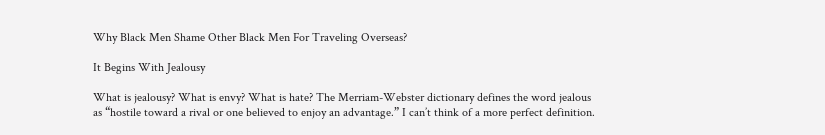Why Black Men Shame Other Black Men For Traveling Overseas?

It Begins With Jealousy

What is jealousy? What is envy? What is hate? The Merriam-Webster dictionary defines the word jealous as “hostile toward a rival or one believed to enjoy an advantage.” I can’t think of a more perfect definition.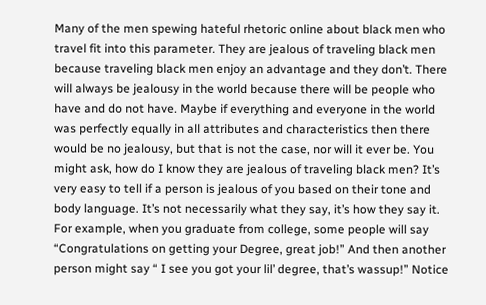Many of the men spewing hateful rhetoric online about black men who travel fit into this parameter. They are jealous of traveling black men because traveling black men enjoy an advantage and they don’t. There will always be jealousy in the world because there will be people who have and do not have. Maybe if everything and everyone in the world was perfectly equally in all attributes and characteristics then there would be no jealousy, but that is not the case, nor will it ever be. You might ask, how do I know they are jealous of traveling black men? It’s very easy to tell if a person is jealous of you based on their tone and body language. It’s not necessarily what they say, it’s how they say it. For example, when you graduate from college, some people will say “Congratulations on getting your Degree, great job!” And then another person might say “ I see you got your lil’ degree, that’s wassup!” Notice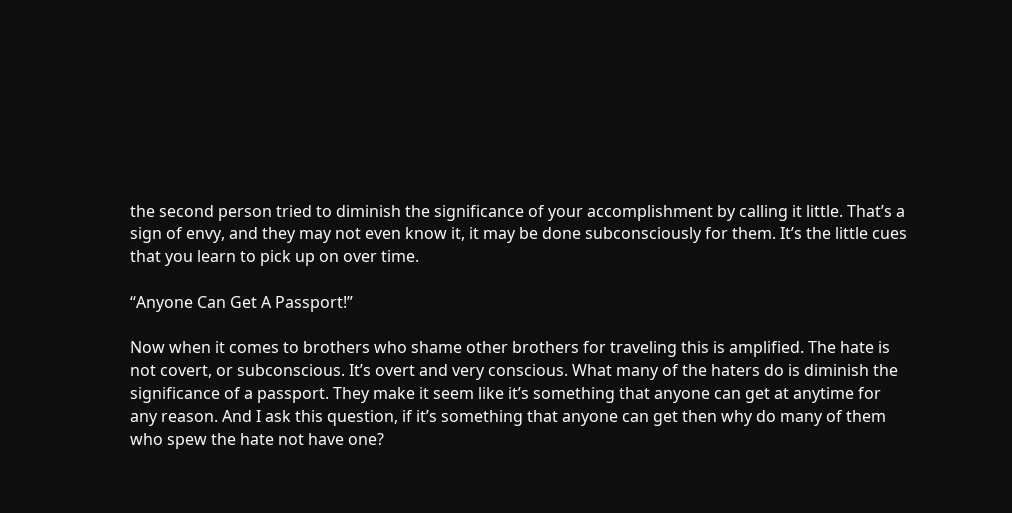the second person tried to diminish the significance of your accomplishment by calling it little. That’s a sign of envy, and they may not even know it, it may be done subconsciously for them. It’s the little cues that you learn to pick up on over time.

“Anyone Can Get A Passport!”

Now when it comes to brothers who shame other brothers for traveling this is amplified. The hate is not covert, or subconscious. It’s overt and very conscious. What many of the haters do is diminish the significance of a passport. They make it seem like it’s something that anyone can get at anytime for any reason. And I ask this question, if it’s something that anyone can get then why do many of them who spew the hate not have one?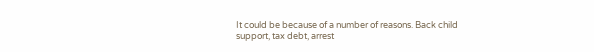It could be because of a number of reasons. Back child support, tax debt, arrest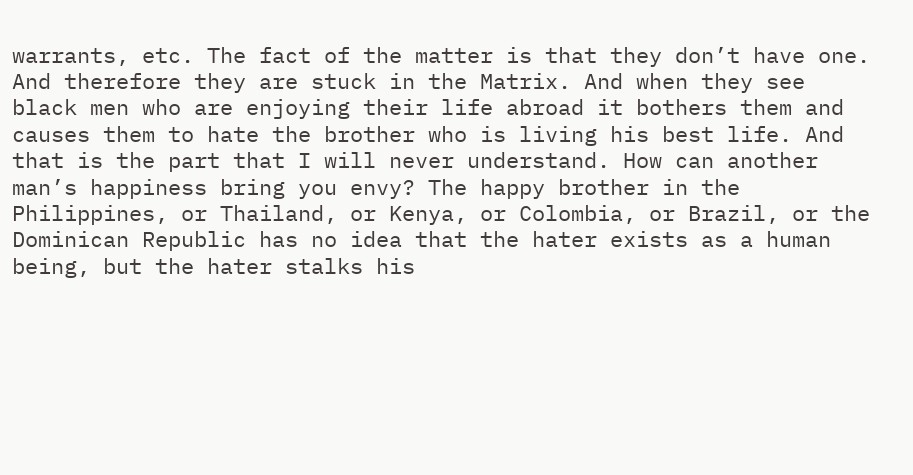warrants, etc. The fact of the matter is that they don’t have one. And therefore they are stuck in the Matrix. And when they see black men who are enjoying their life abroad it bothers them and causes them to hate the brother who is living his best life. And that is the part that I will never understand. How can another man’s happiness bring you envy? The happy brother in the Philippines, or Thailand, or Kenya, or Colombia, or Brazil, or the Dominican Republic has no idea that the hater exists as a human being, but the hater stalks his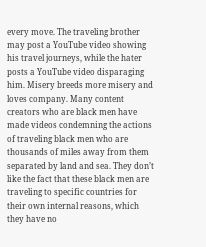every move. The traveling brother may post a YouTube video showing his travel journeys, while the hater posts a YouTube video disparaging him. Misery breeds more misery and loves company. Many content creators who are black men have made videos condemning the actions of traveling black men who are thousands of miles away from them separated by land and sea. They don’t like the fact that these black men are traveling to specific countries for their own internal reasons, which they have no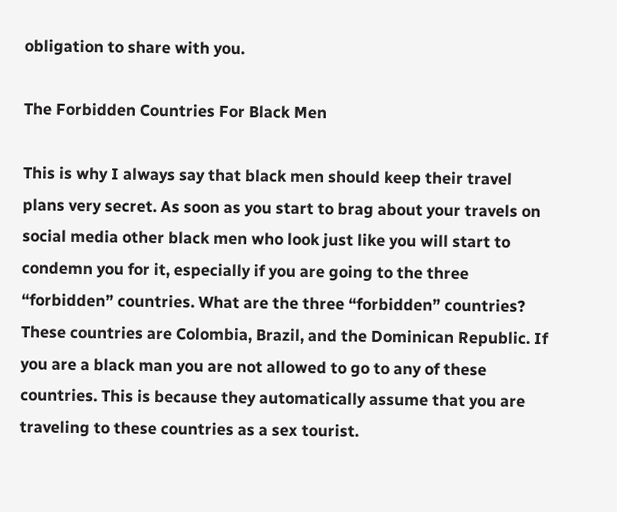obligation to share with you.

The Forbidden Countries For Black Men

This is why I always say that black men should keep their travel plans very secret. As soon as you start to brag about your travels on social media other black men who look just like you will start to condemn you for it, especially if you are going to the three “forbidden” countries. What are the three “forbidden” countries? These countries are Colombia, Brazil, and the Dominican Republic. If you are a black man you are not allowed to go to any of these countries. This is because they automatically assume that you are traveling to these countries as a sex tourist.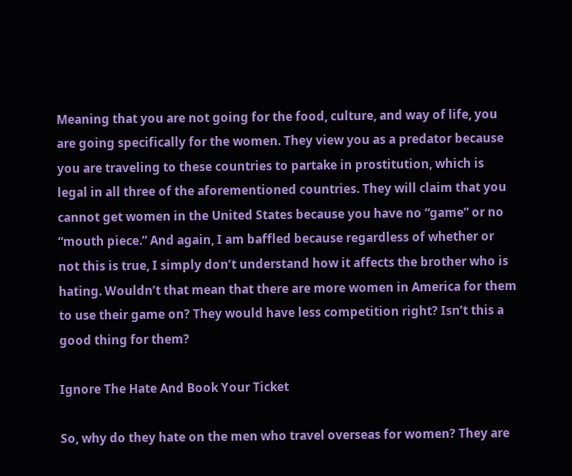Meaning that you are not going for the food, culture, and way of life, you are going specifically for the women. They view you as a predator because you are traveling to these countries to partake in prostitution, which is legal in all three of the aforementioned countries. They will claim that you cannot get women in the United States because you have no “game” or no “mouth piece.” And again, I am baffled because regardless of whether or not this is true, I simply don’t understand how it affects the brother who is hating. Wouldn’t that mean that there are more women in America for them to use their game on? They would have less competition right? Isn’t this a good thing for them?

Ignore The Hate And Book Your Ticket

So, why do they hate on the men who travel overseas for women? They are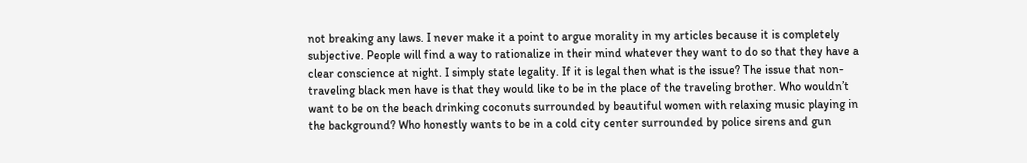not breaking any laws. I never make it a point to argue morality in my articles because it is completely subjective. People will find a way to rationalize in their mind whatever they want to do so that they have a clear conscience at night. I simply state legality. If it is legal then what is the issue? The issue that non-traveling black men have is that they would like to be in the place of the traveling brother. Who wouldn’t want to be on the beach drinking coconuts surrounded by beautiful women with relaxing music playing in the background? Who honestly wants to be in a cold city center surrounded by police sirens and gun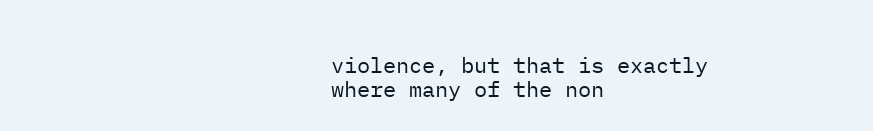violence, but that is exactly where many of the non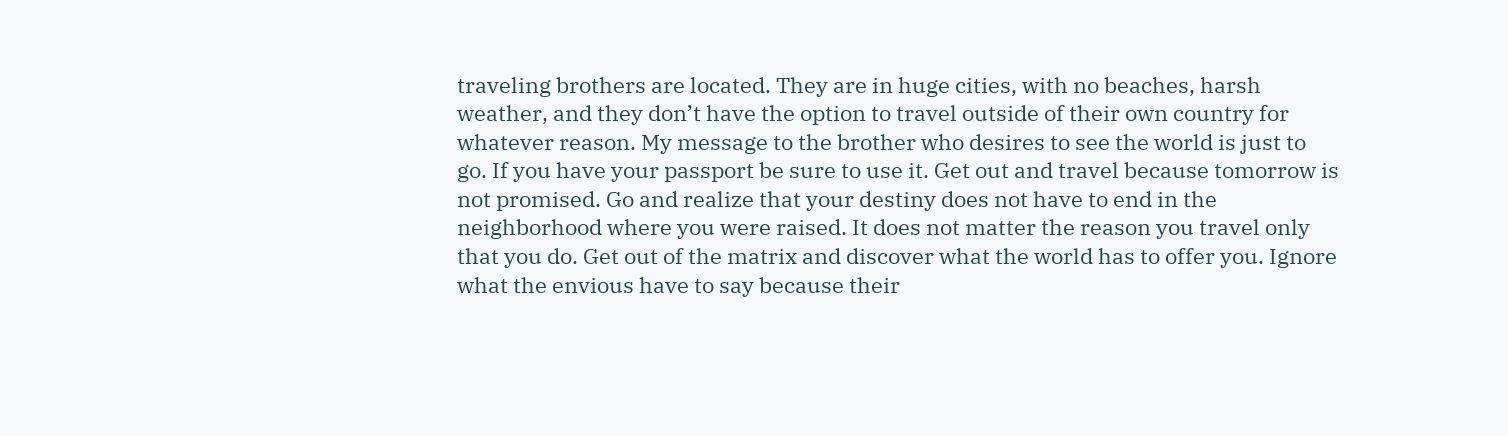traveling brothers are located. They are in huge cities, with no beaches, harsh weather, and they don’t have the option to travel outside of their own country for whatever reason. My message to the brother who desires to see the world is just to go. If you have your passport be sure to use it. Get out and travel because tomorrow is not promised. Go and realize that your destiny does not have to end in the neighborhood where you were raised. It does not matter the reason you travel only that you do. Get out of the matrix and discover what the world has to offer you. Ignore what the envious have to say because their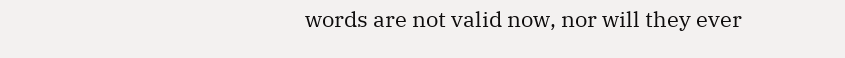words are not valid now, nor will they ever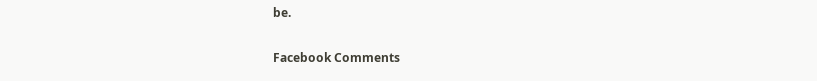be.

Facebook Comments